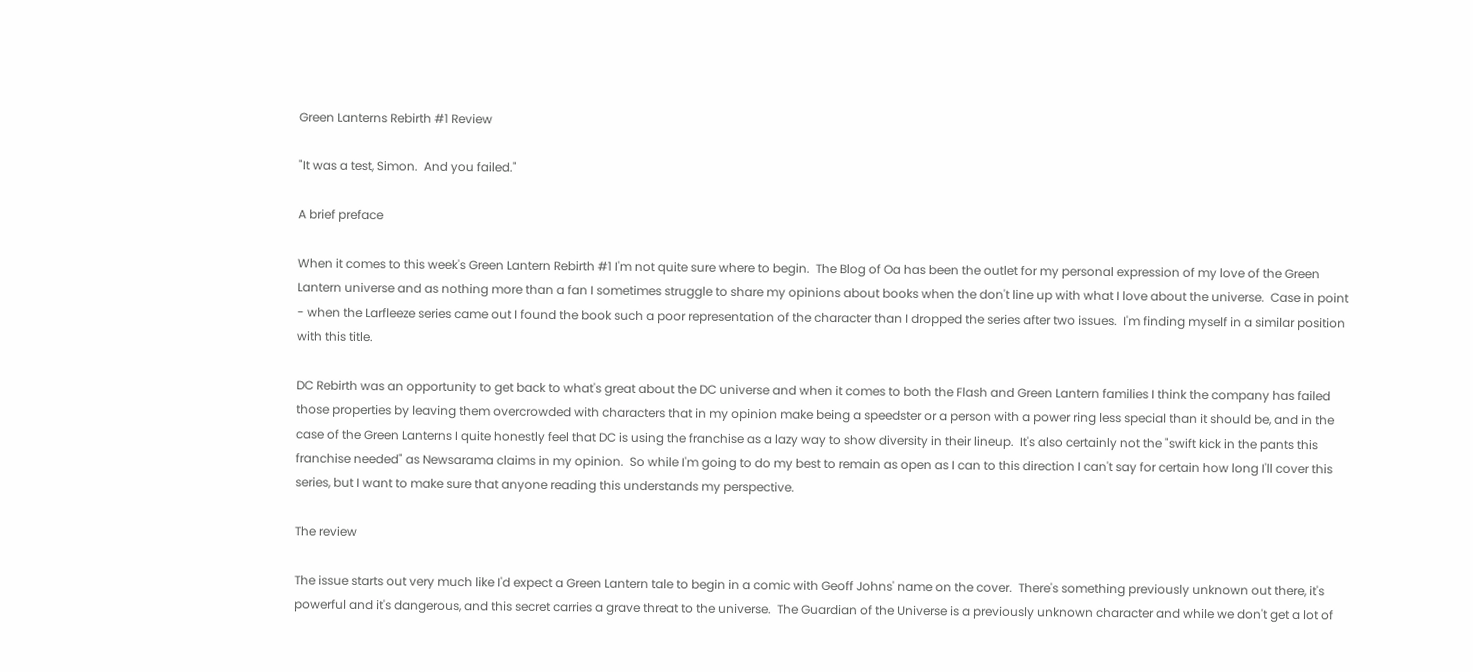Green Lanterns Rebirth #1 Review

"It was a test, Simon.  And you failed."

A brief preface

When it comes to this week's Green Lantern Rebirth #1 I'm not quite sure where to begin.  The Blog of Oa has been the outlet for my personal expression of my love of the Green Lantern universe and as nothing more than a fan I sometimes struggle to share my opinions about books when the don't line up with what I love about the universe.  Case in point - when the Larfleeze series came out I found the book such a poor representation of the character than I dropped the series after two issues.  I'm finding myself in a similar position with this title.

DC Rebirth was an opportunity to get back to what's great about the DC universe and when it comes to both the Flash and Green Lantern families I think the company has failed those properties by leaving them overcrowded with characters that in my opinion make being a speedster or a person with a power ring less special than it should be, and in the case of the Green Lanterns I quite honestly feel that DC is using the franchise as a lazy way to show diversity in their lineup.  It's also certainly not the "swift kick in the pants this franchise needed" as Newsarama claims in my opinion.  So while I'm going to do my best to remain as open as I can to this direction I can't say for certain how long I'll cover this series, but I want to make sure that anyone reading this understands my perspective.

The review

The issue starts out very much like I'd expect a Green Lantern tale to begin in a comic with Geoff Johns' name on the cover.  There's something previously unknown out there, it's powerful and it's dangerous, and this secret carries a grave threat to the universe.  The Guardian of the Universe is a previously unknown character and while we don't get a lot of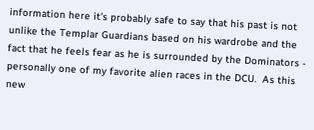information here it's probably safe to say that his past is not unlike the Templar Guardians based on his wardrobe and the fact that he feels fear as he is surrounded by the Dominators - personally one of my favorite alien races in the DCU.  As this new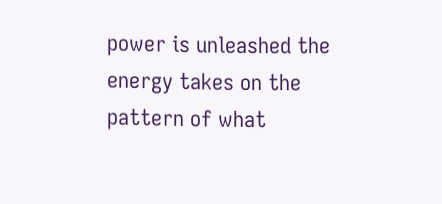power is unleashed the energy takes on the pattern of what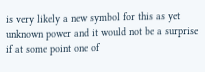is very likely a new symbol for this as yet unknown power and it would not be a surprise if at some point one of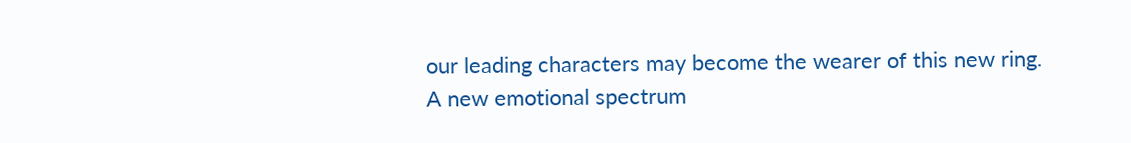our leading characters may become the wearer of this new ring.
A new emotional spectrum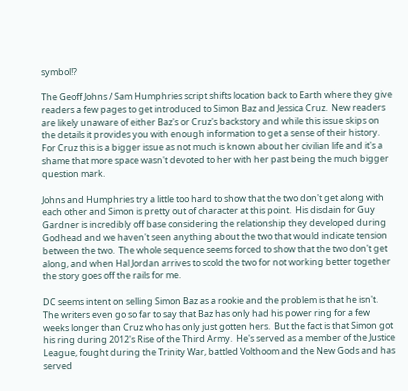symbol!?

The Geoff Johns / Sam Humphries script shifts location back to Earth where they give readers a few pages to get introduced to Simon Baz and Jessica Cruz.  New readers are likely unaware of either Baz's or Cruz's backstory and while this issue skips on the details it provides you with enough information to get a sense of their history.  For Cruz this is a bigger issue as not much is known about her civilian life and it's a shame that more space wasn't devoted to her with her past being the much bigger question mark.

Johns and Humphries try a little too hard to show that the two don't get along with each other and Simon is pretty out of character at this point.  His disdain for Guy Gardner is incredibly off base considering the relationship they developed during Godhead and we haven't seen anything about the two that would indicate tension between the two.  The whole sequence seems forced to show that the two don't get along, and when Hal Jordan arrives to scold the two for not working better together the story goes off the rails for me.

DC seems intent on selling Simon Baz as a rookie and the problem is that he isn't.  The writers even go so far to say that Baz has only had his power ring for a few weeks longer than Cruz who has only just gotten hers.  But the fact is that Simon got his ring during 2012's Rise of the Third Army.  He's served as a member of the Justice League, fought during the Trinity War, battled Volthoom and the New Gods and has served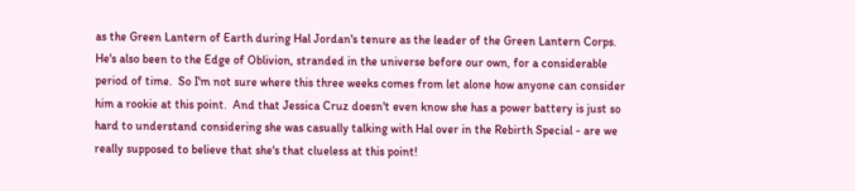as the Green Lantern of Earth during Hal Jordan's tenure as the leader of the Green Lantern Corps.  He's also been to the Edge of Oblivion, stranded in the universe before our own, for a considerable period of time.  So I'm not sure where this three weeks comes from let alone how anyone can consider him a rookie at this point.  And that Jessica Cruz doesn't even know she has a power battery is just so hard to understand considering she was casually talking with Hal over in the Rebirth Special - are we really supposed to believe that she's that clueless at this point!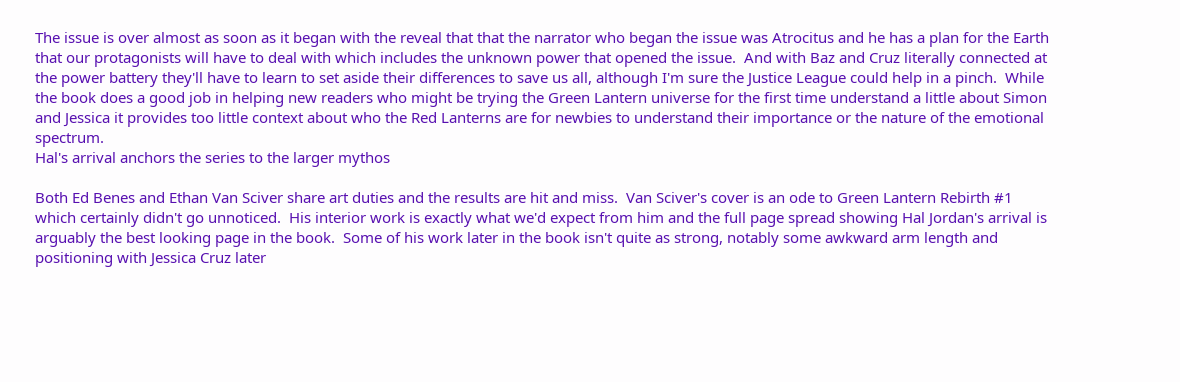The issue is over almost as soon as it began with the reveal that that the narrator who began the issue was Atrocitus and he has a plan for the Earth that our protagonists will have to deal with which includes the unknown power that opened the issue.  And with Baz and Cruz literally connected at the power battery they'll have to learn to set aside their differences to save us all, although I'm sure the Justice League could help in a pinch.  While the book does a good job in helping new readers who might be trying the Green Lantern universe for the first time understand a little about Simon and Jessica it provides too little context about who the Red Lanterns are for newbies to understand their importance or the nature of the emotional spectrum.
Hal's arrival anchors the series to the larger mythos

Both Ed Benes and Ethan Van Sciver share art duties and the results are hit and miss.  Van Sciver's cover is an ode to Green Lantern Rebirth #1 which certainly didn't go unnoticed.  His interior work is exactly what we'd expect from him and the full page spread showing Hal Jordan's arrival is arguably the best looking page in the book.  Some of his work later in the book isn't quite as strong, notably some awkward arm length and positioning with Jessica Cruz later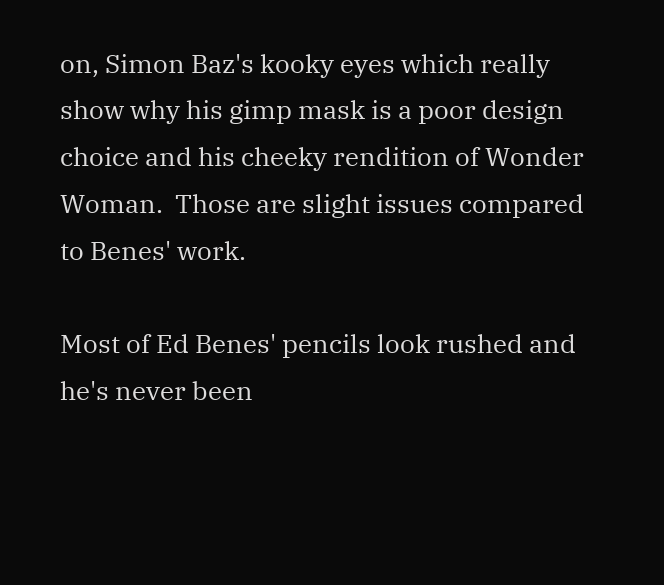on, Simon Baz's kooky eyes which really show why his gimp mask is a poor design choice and his cheeky rendition of Wonder Woman.  Those are slight issues compared to Benes' work.

Most of Ed Benes' pencils look rushed and he's never been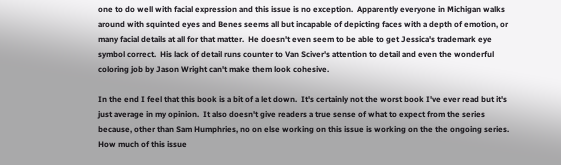one to do well with facial expression and this issue is no exception.  Apparently everyone in Michigan walks around with squinted eyes and Benes seems all but incapable of depicting faces with a depth of emotion, or many facial details at all for that matter.  He doesn't even seem to be able to get Jessica's trademark eye symbol correct.  His lack of detail runs counter to Van Sciver's attention to detail and even the wonderful coloring job by Jason Wright can't make them look cohesive.

In the end I feel that this book is a bit of a let down.  It's certainly not the worst book I've ever read but it's just average in my opinion.  It also doesn't give readers a true sense of what to expect from the series because, other than Sam Humphries, no on else working on this issue is working on the the ongoing series.  How much of this issue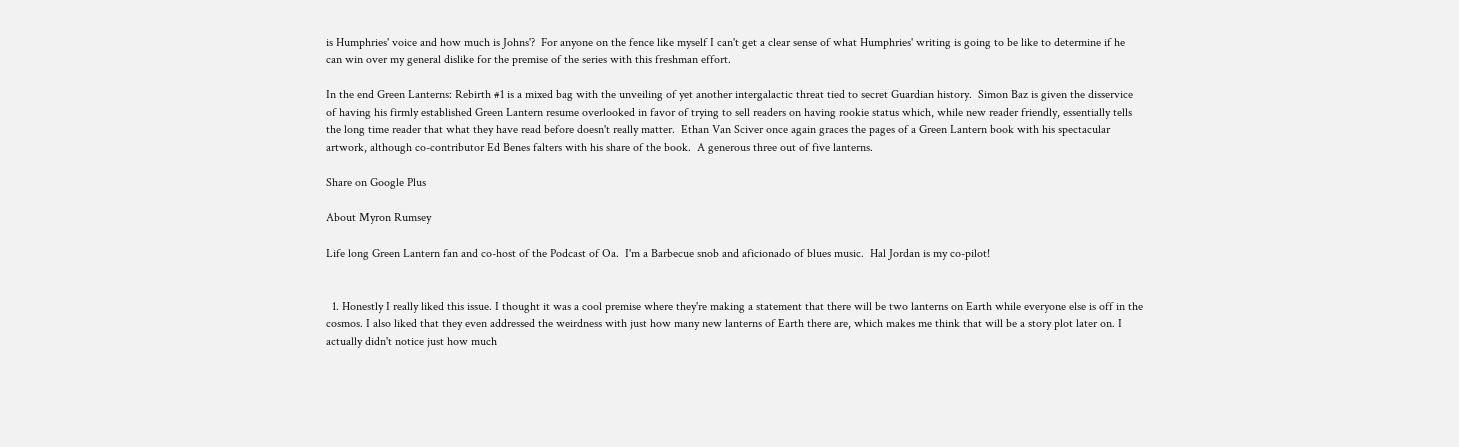is Humphries' voice and how much is Johns'?  For anyone on the fence like myself I can't get a clear sense of what Humphries' writing is going to be like to determine if he can win over my general dislike for the premise of the series with this freshman effort.

In the end Green Lanterns: Rebirth #1 is a mixed bag with the unveiling of yet another intergalactic threat tied to secret Guardian history.  Simon Baz is given the disservice of having his firmly established Green Lantern resume overlooked in favor of trying to sell readers on having rookie status which, while new reader friendly, essentially tells the long time reader that what they have read before doesn't really matter.  Ethan Van Sciver once again graces the pages of a Green Lantern book with his spectacular artwork, although co-contributor Ed Benes falters with his share of the book.  A generous three out of five lanterns.

Share on Google Plus

About Myron Rumsey

Life long Green Lantern fan and co-host of the Podcast of Oa.  I'm a Barbecue snob and aficionado of blues music.  Hal Jordan is my co-pilot!


  1. Honestly I really liked this issue. I thought it was a cool premise where they're making a statement that there will be two lanterns on Earth while everyone else is off in the cosmos. I also liked that they even addressed the weirdness with just how many new lanterns of Earth there are, which makes me think that will be a story plot later on. I actually didn't notice just how much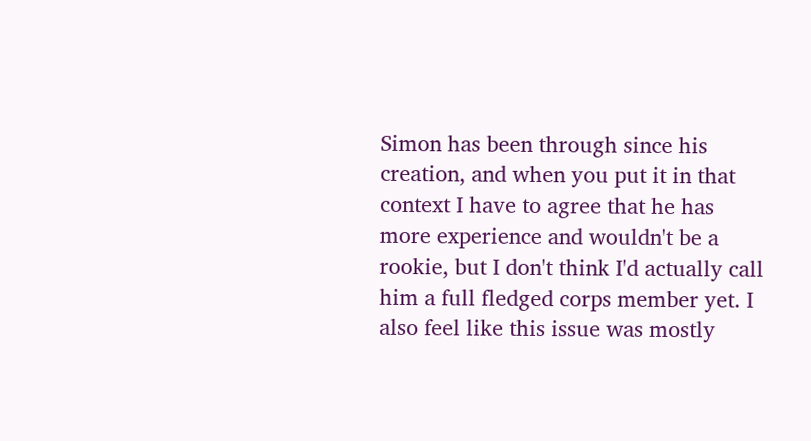Simon has been through since his creation, and when you put it in that context I have to agree that he has more experience and wouldn't be a rookie, but I don't think I'd actually call him a full fledged corps member yet. I also feel like this issue was mostly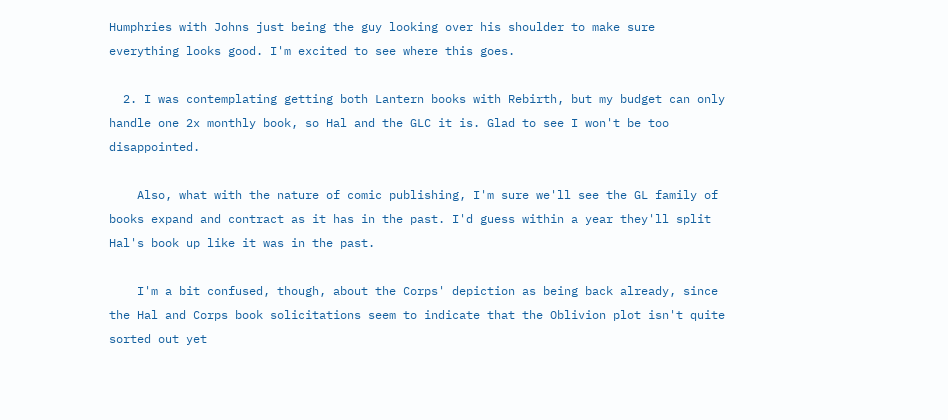Humphries with Johns just being the guy looking over his shoulder to make sure everything looks good. I'm excited to see where this goes.

  2. I was contemplating getting both Lantern books with Rebirth, but my budget can only handle one 2x monthly book, so Hal and the GLC it is. Glad to see I won't be too disappointed.

    Also, what with the nature of comic publishing, I'm sure we'll see the GL family of books expand and contract as it has in the past. I'd guess within a year they'll split Hal's book up like it was in the past.

    I'm a bit confused, though, about the Corps' depiction as being back already, since the Hal and Corps book solicitations seem to indicate that the Oblivion plot isn't quite sorted out yet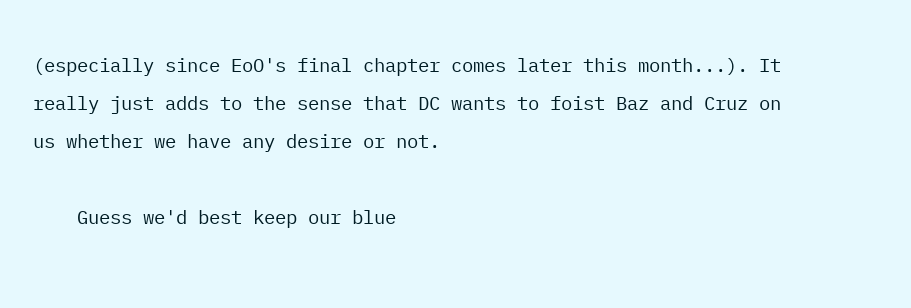(especially since EoO's final chapter comes later this month...). It really just adds to the sense that DC wants to foist Baz and Cruz on us whether we have any desire or not.

    Guess we'd best keep our blue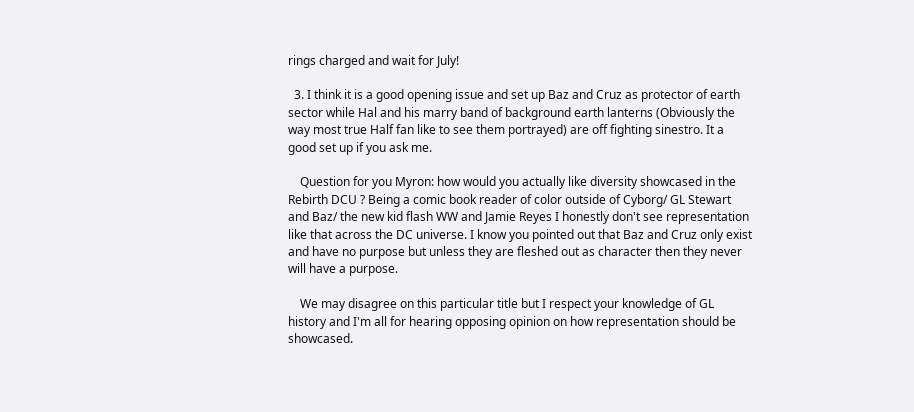rings charged and wait for July!

  3. I think it is a good opening issue and set up Baz and Cruz as protector of earth sector while Hal and his marry band of background earth lanterns (Obviously the way most true Half fan like to see them portrayed) are off fighting sinestro. It a good set up if you ask me.

    Question for you Myron: how would you actually like diversity showcased in the Rebirth DCU ? Being a comic book reader of color outside of Cyborg/ GL Stewart and Baz/ the new kid flash WW and Jamie Reyes I honestly don't see representation like that across the DC universe. I know you pointed out that Baz and Cruz only exist and have no purpose but unless they are fleshed out as character then they never will have a purpose.

    We may disagree on this particular title but I respect your knowledge of GL history and I'm all for hearing opposing opinion on how representation should be showcased.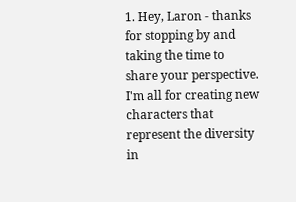1. Hey, Laron - thanks for stopping by and taking the time to share your perspective. I'm all for creating new characters that represent the diversity in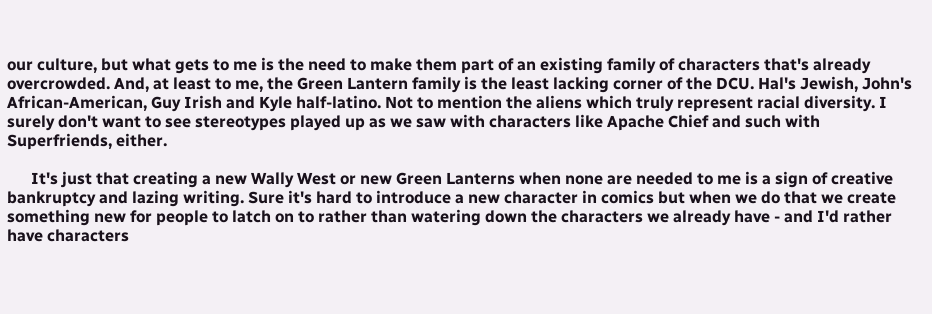our culture, but what gets to me is the need to make them part of an existing family of characters that's already overcrowded. And, at least to me, the Green Lantern family is the least lacking corner of the DCU. Hal's Jewish, John's African-American, Guy Irish and Kyle half-latino. Not to mention the aliens which truly represent racial diversity. I surely don't want to see stereotypes played up as we saw with characters like Apache Chief and such with Superfriends, either.

      It's just that creating a new Wally West or new Green Lanterns when none are needed to me is a sign of creative bankruptcy and lazing writing. Sure it's hard to introduce a new character in comics but when we do that we create something new for people to latch on to rather than watering down the characters we already have - and I'd rather have characters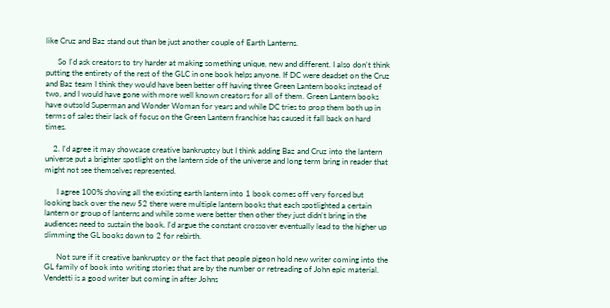like Cruz and Baz stand out than be just another couple of Earth Lanterns.

      So I'd ask creators to try harder at making something unique, new and different. I also don't think putting the entirety of the rest of the GLC in one book helps anyone. If DC were deadset on the Cruz and Baz team I think they would have been better off having three Green Lantern books instead of two, and I would have gone with more well known creators for all of them. Green Lantern books have outsold Superman and Wonder Woman for years and while DC tries to prop them both up in terms of sales their lack of focus on the Green Lantern franchise has caused it fall back on hard times.

    2. I'd agree it may showcase creative bankruptcy but I think adding Baz and Cruz into the lantern universe put a brighter spotlight on the lantern side of the universe and long term bring in reader that might not see themselves represented.

      I agree 100% shoving all the existing earth lantern into 1 book comes off very forced but looking back over the new 52 there were multiple lantern books that each spotlighted a certain lantern or group of lanterns and while some were better then other they just didn't bring in the audiences need to sustain the book. I'd argue the constant crossover eventually lead to the higher up slimming the GL books down to 2 for rebirth.

      Not sure if it creative bankruptcy or the fact that people pigeon hold new writer coming into the GL family of book into writing stories that are by the number or retreading of John epic material. Vendetti is a good writer but coming in after Johns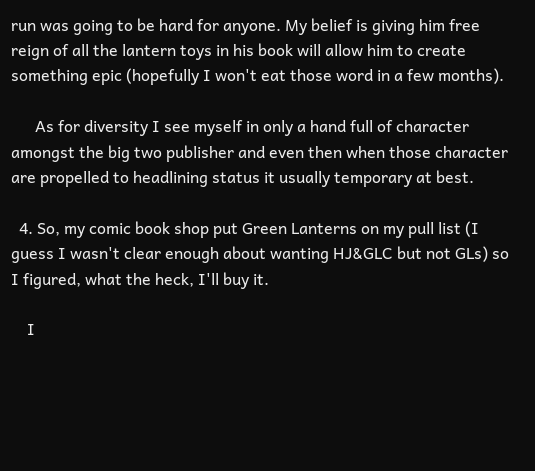run was going to be hard for anyone. My belief is giving him free reign of all the lantern toys in his book will allow him to create something epic (hopefully I won't eat those word in a few months).

      As for diversity I see myself in only a hand full of character amongst the big two publisher and even then when those character are propelled to headlining status it usually temporary at best.

  4. So, my comic book shop put Green Lanterns on my pull list (I guess I wasn't clear enough about wanting HJ&GLC but not GLs) so I figured, what the heck, I'll buy it.

    I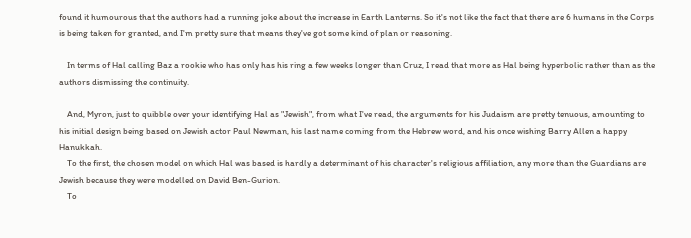found it humourous that the authors had a running joke about the increase in Earth Lanterns. So it's not like the fact that there are 6 humans in the Corps is being taken for granted, and I'm pretty sure that means they've got some kind of plan or reasoning.

    In terms of Hal calling Baz a rookie who has only has his ring a few weeks longer than Cruz, I read that more as Hal being hyperbolic rather than as the authors dismissing the continuity.

    And, Myron, just to quibble over your identifying Hal as "Jewish", from what I've read, the arguments for his Judaism are pretty tenuous, amounting to his initial design being based on Jewish actor Paul Newman, his last name coming from the Hebrew word, and his once wishing Barry Allen a happy Hanukkah.
    To the first, the chosen model on which Hal was based is hardly a determinant of his character's religious affiliation, any more than the Guardians are Jewish because they were modelled on David Ben-Gurion.
    To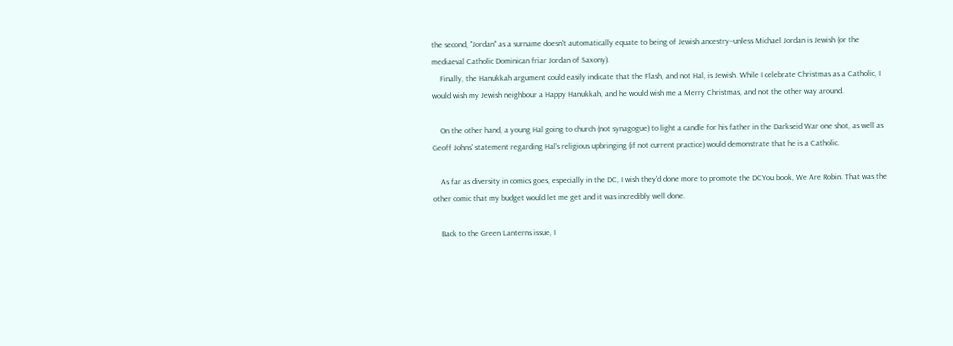the second, "Jordan" as a surname doesn't automatically equate to being of Jewish ancestry--unless Michael Jordan is Jewish (or the mediaeval Catholic Dominican friar Jordan of Saxony).
    Finally, the Hanukkah argument could easily indicate that the Flash, and not Hal, is Jewish. While I celebrate Christmas as a Catholic, I would wish my Jewish neighbour a Happy Hanukkah, and he would wish me a Merry Christmas, and not the other way around.

    On the other hand, a young Hal going to church (not synagogue) to light a candle for his father in the Darkseid War one shot, as well as Geoff Johns' statement regarding Hal's religious upbringing (if not current practice) would demonstrate that he is a Catholic.

    As far as diversity in comics goes, especially in the DC, I wish they'd done more to promote the DCYou book, We Are Robin. That was the other comic that my budget would let me get and it was incredibly well done.

    Back to the Green Lanterns issue, I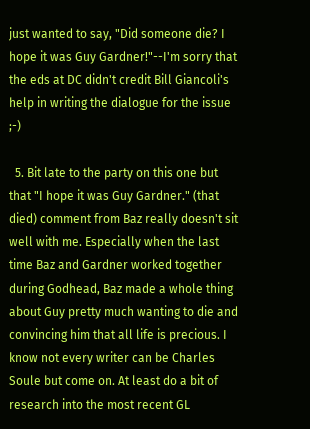just wanted to say, "Did someone die? I hope it was Guy Gardner!"--I'm sorry that the eds at DC didn't credit Bill Giancoli's help in writing the dialogue for the issue ;-)

  5. Bit late to the party on this one but that "I hope it was Guy Gardner." (that died) comment from Baz really doesn't sit well with me. Especially when the last time Baz and Gardner worked together during Godhead, Baz made a whole thing about Guy pretty much wanting to die and convincing him that all life is precious. I know not every writer can be Charles Soule but come on. At least do a bit of research into the most recent GL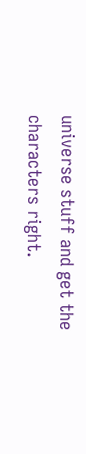universe stuff and get the characters right.